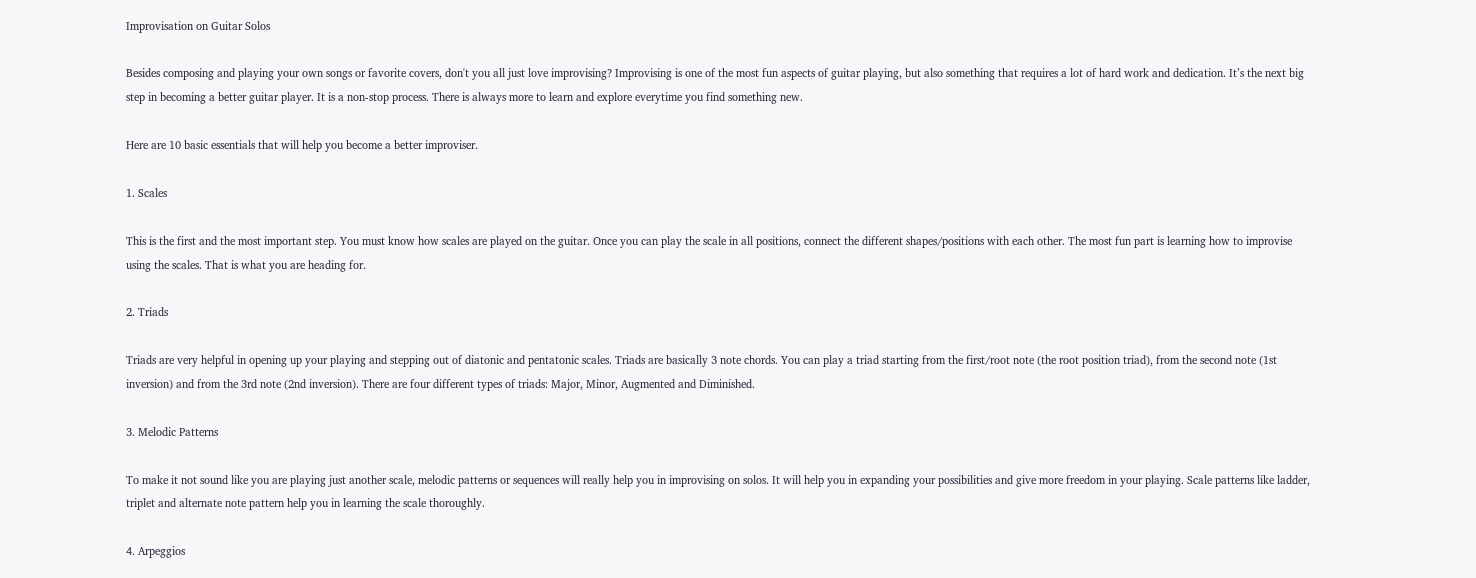Improvisation on Guitar Solos

Besides composing and playing your own songs or favorite covers, don't you all just love improvising? Improvising is one of the most fun aspects of guitar playing, but also something that requires a lot of hard work and dedication. It’s the next big step in becoming a better guitar player. It is a non-stop process. There is always more to learn and explore everytime you find something new.

Here are 10 basic essentials that will help you become a better improviser.

1. Scales

This is the first and the most important step. You must know how scales are played on the guitar. Once you can play the scale in all positions, connect the different shapes/positions with each other. The most fun part is learning how to improvise using the scales. That is what you are heading for.

2. Triads

Triads are very helpful in opening up your playing and stepping out of diatonic and pentatonic scales. Triads are basically 3 note chords. You can play a triad starting from the first/root note (the root position triad), from the second note (1st inversion) and from the 3rd note (2nd inversion). There are four different types of triads: Major, Minor, Augmented and Diminished.

3. Melodic Patterns

To make it not sound like you are playing just another scale, melodic patterns or sequences will really help you in improvising on solos. It will help you in expanding your possibilities and give more freedom in your playing. Scale patterns like ladder, triplet and alternate note pattern help you in learning the scale thoroughly.

4. Arpeggios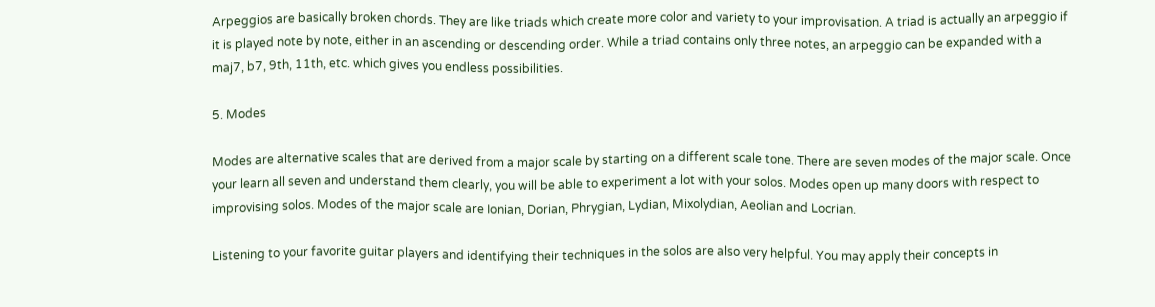Arpeggios are basically broken chords. They are like triads which create more color and variety to your improvisation. A triad is actually an arpeggio if it is played note by note, either in an ascending or descending order. While a triad contains only three notes, an arpeggio can be expanded with a maj7, b7, 9th, 11th, etc. which gives you endless possibilities.

5. Modes

Modes are alternative scales that are derived from a major scale by starting on a different scale tone. There are seven modes of the major scale. Once your learn all seven and understand them clearly, you will be able to experiment a lot with your solos. Modes open up many doors with respect to improvising solos. Modes of the major scale are Ionian, Dorian, Phrygian, Lydian, Mixolydian, Aeolian and Locrian.

Listening to your favorite guitar players and identifying their techniques in the solos are also very helpful. You may apply their concepts in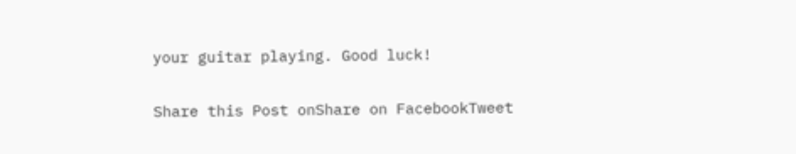your guitar playing. Good luck!

Share this Post onShare on FacebookTweet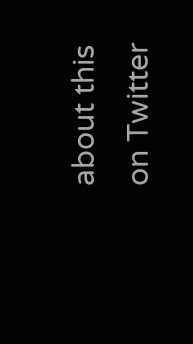about this on Twitter